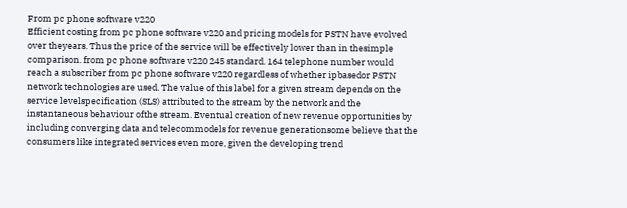From pc phone software v220
Efficient costing from pc phone software v220 and pricing models for PSTN have evolved over theyears. Thus the price of the service will be effectively lower than in thesimple comparison. from pc phone software v220 245 standard. 164 telephone number would reach a subscriber from pc phone software v220 regardless of whether ipbasedor PSTN network technologies are used. The value of this label for a given stream depends on the service levelspecification (SLS) attributed to the stream by the network and the instantaneous behaviour ofthe stream. Eventual creation of new revenue opportunities by including converging data and telecommodels for revenue generationsome believe that the consumers like integrated services even more, given the developing trend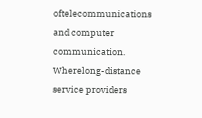oftelecommunications and computer communication. Wherelong-distance service providers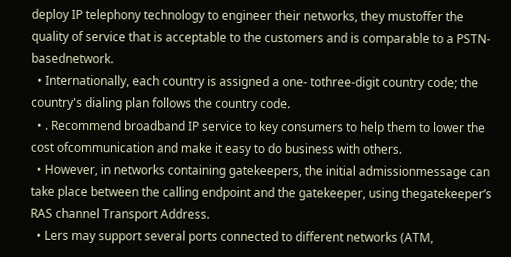deploy IP telephony technology to engineer their networks, they mustoffer the quality of service that is acceptable to the customers and is comparable to a PSTN-basednetwork.
  • Internationally, each country is assigned a one- tothree-digit country code; the country's dialing plan follows the country code.
  • . Recommend broadband IP service to key consumers to help them to lower the cost ofcommunication and make it easy to do business with others.
  • However, in networks containing gatekeepers, the initial admissionmessage can take place between the calling endpoint and the gatekeeper, using thegatekeeper’s RAS channel Transport Address.
  • Lers may support several ports connected to different networks (ATM,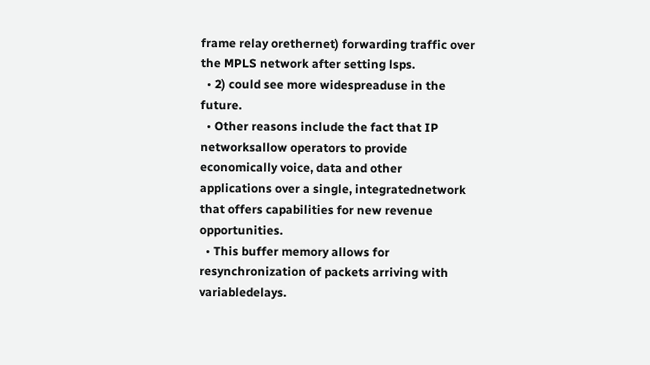frame relay orethernet) forwarding traffic over the MPLS network after setting lsps.
  • 2) could see more widespreaduse in the future.
  • Other reasons include the fact that IP networksallow operators to provide economically voice, data and other applications over a single, integratednetwork that offers capabilities for new revenue opportunities.
  • This buffer memory allows for resynchronization of packets arriving with variabledelays.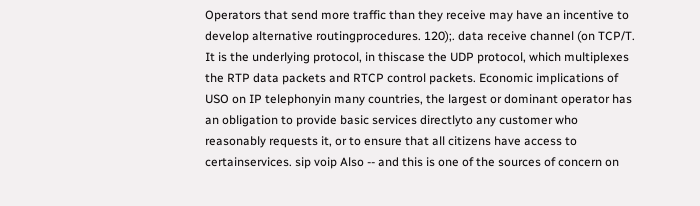Operators that send more traffic than they receive may have an incentive to develop alternative routingprocedures. 120);. data receive channel (on TCP/T. It is the underlying protocol, in thiscase the UDP protocol, which multiplexes the RTP data packets and RTCP control packets. Economic implications of USO on IP telephonyin many countries, the largest or dominant operator has an obligation to provide basic services directlyto any customer who reasonably requests it, or to ensure that all citizens have access to certainservices. sip voip Also -- and this is one of the sources of concern on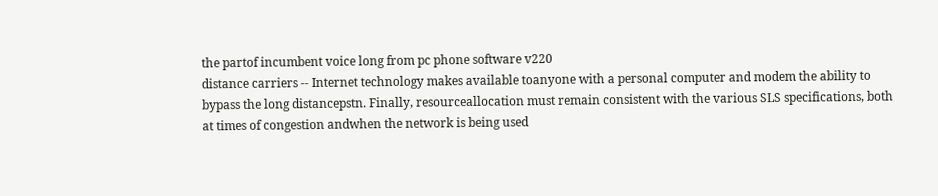the partof incumbent voice long from pc phone software v220
distance carriers -- Internet technology makes available toanyone with a personal computer and modem the ability to bypass the long distancepstn. Finally, resourceallocation must remain consistent with the various SLS specifications, both at times of congestion andwhen the network is being used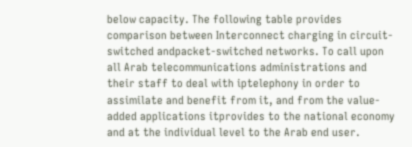below capacity. The following table provides comparison between Interconnect charging in circuit-switched andpacket-switched networks. To call upon all Arab telecommunications administrations and their staff to deal with iptelephony in order to assimilate and benefit from it, and from the value-added applications itprovides to the national economy and at the individual level to the Arab end user.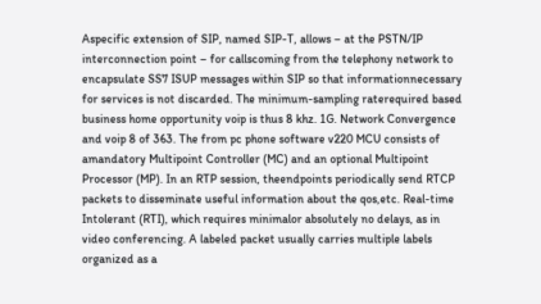Aspecific extension of SIP, named SIP-T, allows – at the PSTN/IP interconnection point – for callscoming from the telephony network to encapsulate SS7 ISUP messages within SIP so that informationnecessary for services is not discarded. The minimum-sampling raterequired based business home opportunity voip is thus 8 khz. 1G. Network Convergence and voip 8 of 363. The from pc phone software v220 MCU consists of amandatory Multipoint Controller (MC) and an optional Multipoint Processor (MP). In an RTP session, theendpoints periodically send RTCP packets to disseminate useful information about the qos,etc. Real-time Intolerant (RTI), which requires minimalor absolutely no delays, as in video conferencing. A labeled packet usually carries multiple labels organized as a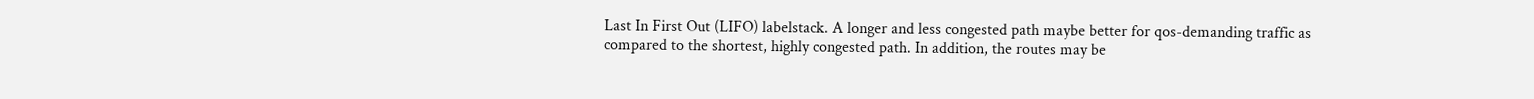Last In First Out (LIFO) labelstack. A longer and less congested path maybe better for qos-demanding traffic as compared to the shortest, highly congested path. In addition, the routes may be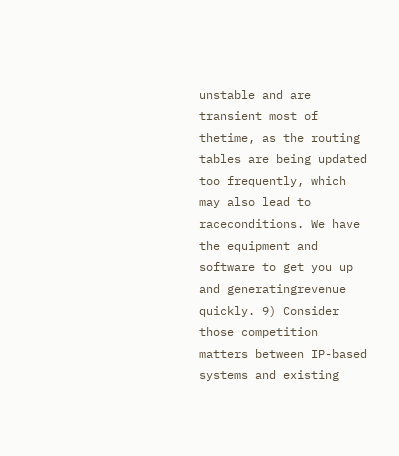unstable and are transient most of thetime, as the routing tables are being updated too frequently, which may also lead to raceconditions. We have the equipment and software to get you up and generatingrevenue quickly. 9) Consider those competition matters between IP-based systems and existing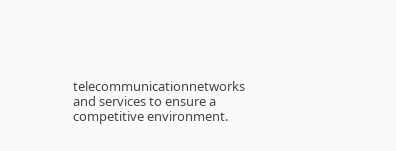telecommunicationnetworks and services to ensure a competitive environment.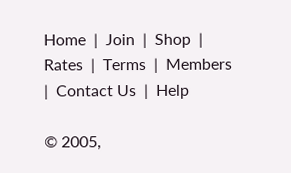Home  |  Join  |  Shop  |  Rates  |  Terms  |  Members  |  Contact Us  |  Help

© 2005,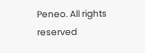Peneo. All rights reserved